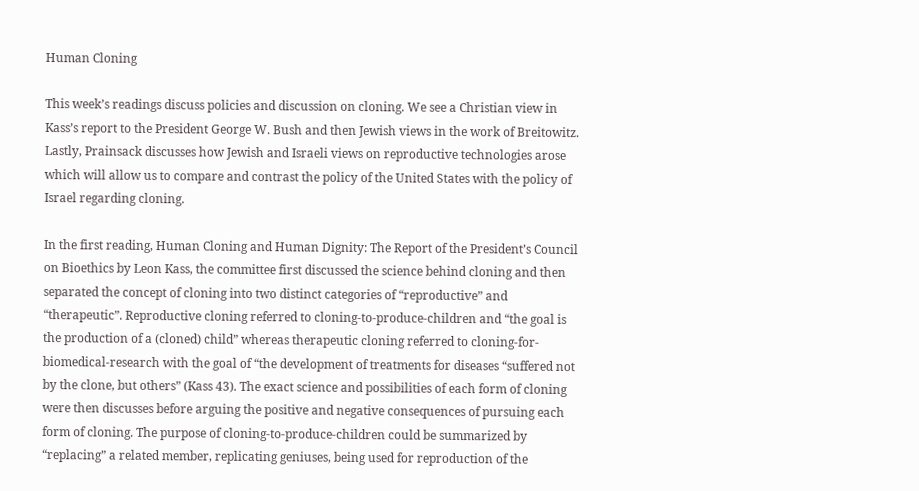Human Cloning

This week’s readings discuss policies and discussion on cloning. We see a Christian view in Kass’s report to the President George W. Bush and then Jewish views in the work of Breitowitz. Lastly, Prainsack discusses how Jewish and Israeli views on reproductive technologies arose which will allow us to compare and contrast the policy of the United States with the policy of Israel regarding cloning.

In the first reading, Human Cloning and Human Dignity: The Report of the President’s Council on Bioethics by Leon Kass, the committee first discussed the science behind cloning and then separated the concept of cloning into two distinct categories of “reproductive” and “therapeutic”. Reproductive cloning referred to cloning-to-produce-children and “the goal is the production of a (cloned) child” whereas therapeutic cloning referred to cloning-for-biomedical-research with the goal of “the development of treatments for diseases “suffered not by the clone, but others” (Kass 43). The exact science and possibilities of each form of cloning were then discusses before arguing the positive and negative consequences of pursuing each form of cloning. The purpose of cloning-to-produce-children could be summarized by “replacing” a related member, replicating geniuses, being used for reproduction of the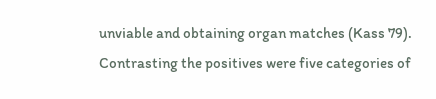unviable and obtaining organ matches (Kass 79). Contrasting the positives were five categories of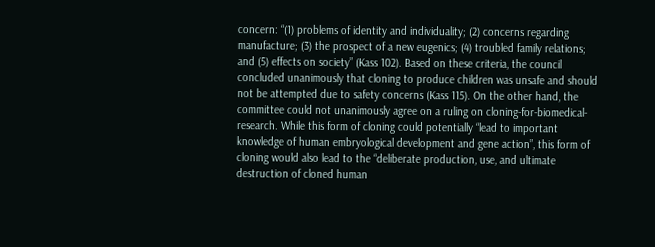concern: “(1) problems of identity and individuality; (2) concerns regarding manufacture; (3) the prospect of a new eugenics; (4) troubled family relations; and (5) effects on society” (Kass 102). Based on these criteria, the council concluded unanimously that cloning to produce children was unsafe and should not be attempted due to safety concerns (Kass 115). On the other hand, the committee could not unanimously agree on a ruling on cloning-for-biomedical-research. While this form of cloning could potentially “lead to important knowledge of human embryological development and gene action”, this form of cloning would also lead to the “deliberate production, use, and ultimate destruction of cloned human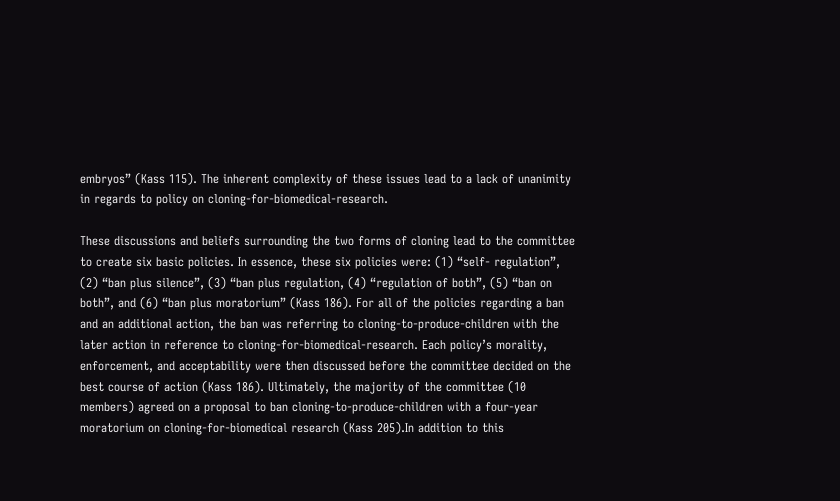embryos” (Kass 115). The inherent complexity of these issues lead to a lack of unanimity in regards to policy on cloning-for-biomedical-research.

These discussions and beliefs surrounding the two forms of cloning lead to the committee to create six basic policies. In essence, these six policies were: (1) “self- regulation”, (2) “ban plus silence”, (3) “ban plus regulation, (4) “regulation of both”, (5) “ban on both”, and (6) “ban plus moratorium” (Kass 186). For all of the policies regarding a ban and an additional action, the ban was referring to cloning-to-produce-children with the later action in reference to cloning-for-biomedical-research. Each policy’s morality, enforcement, and acceptability were then discussed before the committee decided on the best course of action (Kass 186). Ultimately, the majority of the committee (10 members) agreed on a proposal to ban cloning-to-produce-children with a four-year moratorium on cloning-for-biomedical research (Kass 205).In addition to this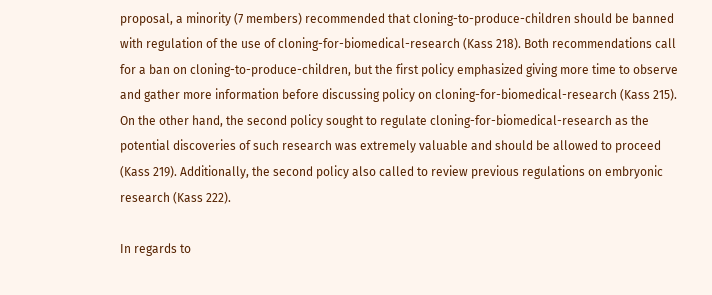proposal, a minority (7 members) recommended that cloning-to-produce-children should be banned with regulation of the use of cloning-for-biomedical-research (Kass 218). Both recommendations call for a ban on cloning-to-produce-children, but the first policy emphasized giving more time to observe and gather more information before discussing policy on cloning-for-biomedical-research (Kass 215). On the other hand, the second policy sought to regulate cloning-for-biomedical-research as the potential discoveries of such research was extremely valuable and should be allowed to proceed (Kass 219). Additionally, the second policy also called to review previous regulations on embryonic research (Kass 222).

In regards to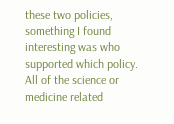these two policies, something I found interesting was who supported which policy. All of the science or medicine related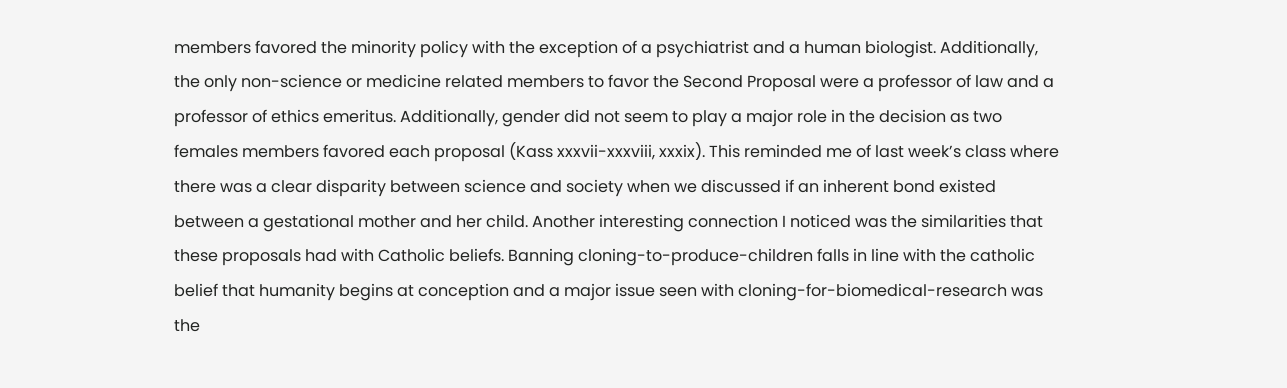members favored the minority policy with the exception of a psychiatrist and a human biologist. Additionally, the only non-science or medicine related members to favor the Second Proposal were a professor of law and a professor of ethics emeritus. Additionally, gender did not seem to play a major role in the decision as two females members favored each proposal (Kass xxxvii-xxxviii, xxxix). This reminded me of last week’s class where there was a clear disparity between science and society when we discussed if an inherent bond existed between a gestational mother and her child. Another interesting connection I noticed was the similarities that these proposals had with Catholic beliefs. Banning cloning-to-produce-children falls in line with the catholic belief that humanity begins at conception and a major issue seen with cloning-for-biomedical-research was the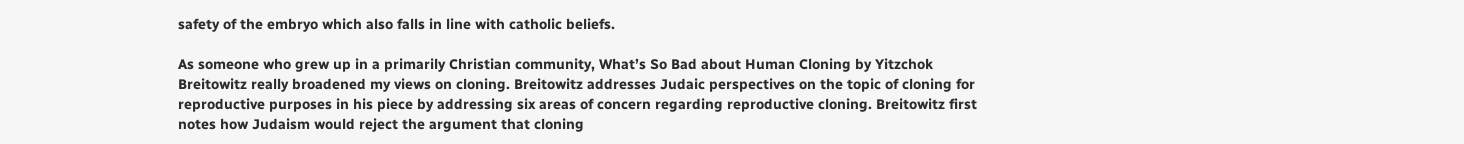safety of the embryo which also falls in line with catholic beliefs.

As someone who grew up in a primarily Christian community, What’s So Bad about Human Cloning by Yitzchok Breitowitz really broadened my views on cloning. Breitowitz addresses Judaic perspectives on the topic of cloning for reproductive purposes in his piece by addressing six areas of concern regarding reproductive cloning. Breitowitz first notes how Judaism would reject the argument that cloning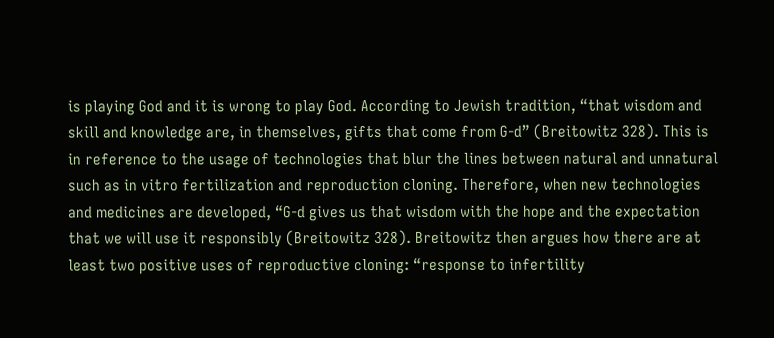is playing God and it is wrong to play God. According to Jewish tradition, “that wisdom and skill and knowledge are, in themselves, gifts that come from G-d” (Breitowitz 328). This is in reference to the usage of technologies that blur the lines between natural and unnatural such as in vitro fertilization and reproduction cloning. Therefore, when new technologies and medicines are developed, “G-d gives us that wisdom with the hope and the expectation that we will use it responsibly (Breitowitz 328). Breitowitz then argues how there are at least two positive uses of reproductive cloning: “response to infertility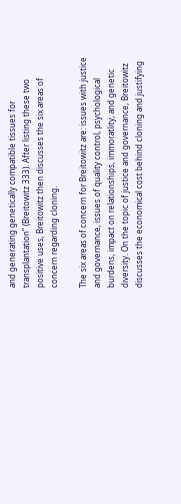and generating genetically compatible tissues for transplantation” (Breitowitz 333). After listing these two positive uses, Breitowitz then discusses the six areas of concern regarding cloning.

The six areas of concern for Breitowitz are: issues with justice and governance, issues of quality control, psychological burdens, impact on relationships, immoratlity, and genetic diversity. On the topic of justice and governance, Breitowitz discusses the economical cost behind cloning and justifying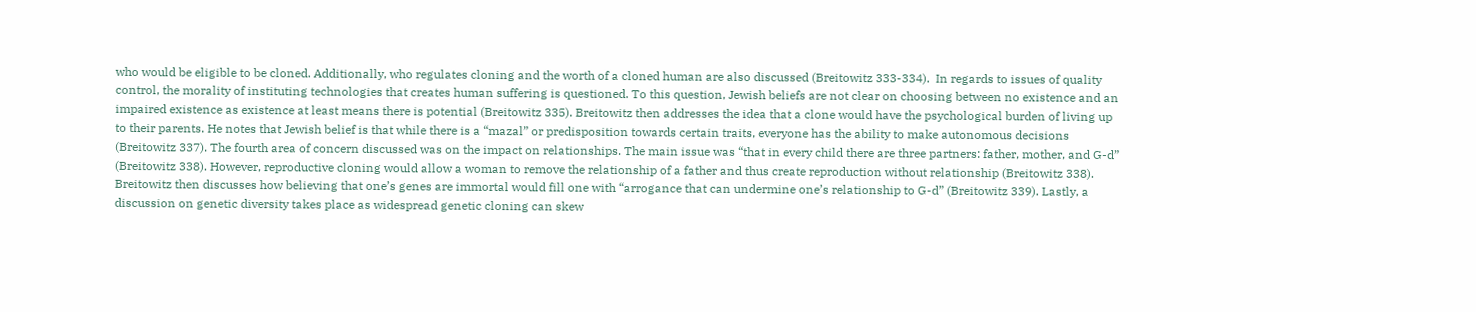who would be eligible to be cloned. Additionally, who regulates cloning and the worth of a cloned human are also discussed (Breitowitz 333-334).  In regards to issues of quality control, the morality of instituting technologies that creates human suffering is questioned. To this question, Jewish beliefs are not clear on choosing between no existence and an impaired existence as existence at least means there is potential (Breitowitz 335). Breitowitz then addresses the idea that a clone would have the psychological burden of living up to their parents. He notes that Jewish belief is that while there is a “mazal” or predisposition towards certain traits, everyone has the ability to make autonomous decisions (Breitowitz 337). The fourth area of concern discussed was on the impact on relationships. The main issue was “that in every child there are three partners: father, mother, and G-d” (Breitowitz 338). However, reproductive cloning would allow a woman to remove the relationship of a father and thus create reproduction without relationship (Breitowitz 338). Breitowitz then discusses how believing that one’s genes are immortal would fill one with “arrogance that can undermine one’s relationship to G-d” (Breitowitz 339). Lastly, a discussion on genetic diversity takes place as widespread genetic cloning can skew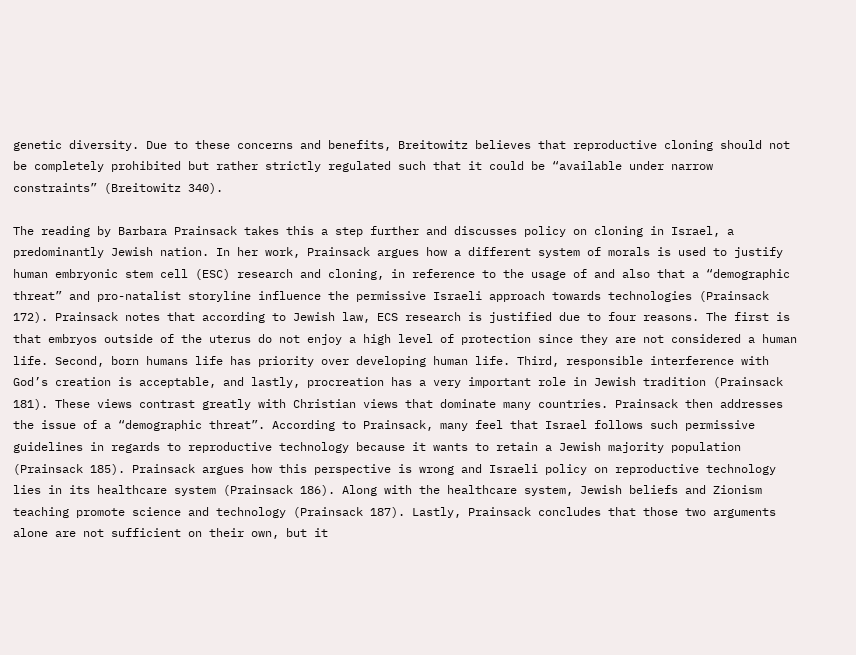genetic diversity. Due to these concerns and benefits, Breitowitz believes that reproductive cloning should not be completely prohibited but rather strictly regulated such that it could be “available under narrow constraints” (Breitowitz 340).

The reading by Barbara Prainsack takes this a step further and discusses policy on cloning in Israel, a predominantly Jewish nation. In her work, Prainsack argues how a different system of morals is used to justify human embryonic stem cell (ESC) research and cloning, in reference to the usage of and also that a “demographic threat” and pro-natalist storyline influence the permissive Israeli approach towards technologies (Prainsack 172). Prainsack notes that according to Jewish law, ECS research is justified due to four reasons. The first is that embryos outside of the uterus do not enjoy a high level of protection since they are not considered a human life. Second, born humans life has priority over developing human life. Third, responsible interference with God’s creation is acceptable, and lastly, procreation has a very important role in Jewish tradition (Prainsack 181). These views contrast greatly with Christian views that dominate many countries. Prainsack then addresses the issue of a “demographic threat”. According to Prainsack, many feel that Israel follows such permissive guidelines in regards to reproductive technology because it wants to retain a Jewish majority population (Prainsack 185). Prainsack argues how this perspective is wrong and Israeli policy on reproductive technology lies in its healthcare system (Prainsack 186). Along with the healthcare system, Jewish beliefs and Zionism teaching promote science and technology (Prainsack 187). Lastly, Prainsack concludes that those two arguments alone are not sufficient on their own, but it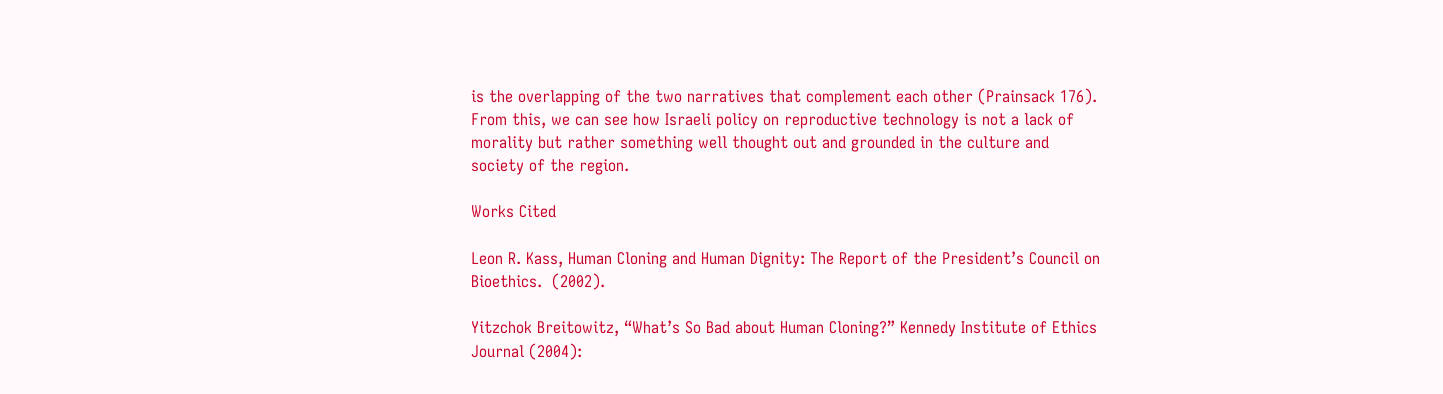is the overlapping of the two narratives that complement each other (Prainsack 176). From this, we can see how Israeli policy on reproductive technology is not a lack of morality but rather something well thought out and grounded in the culture and society of the region.

Works Cited

Leon R. Kass, Human Cloning and Human Dignity: The Report of the President’s Council on Bioethics.  (2002).

Yitzchok Breitowitz, “What’s So Bad about Human Cloning?” Kennedy Institute of Ethics Journal (2004):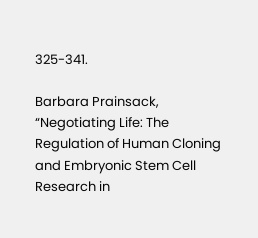325-341.

Barbara Prainsack, “Negotiating Life: The Regulation of Human Cloning and Embryonic Stem Cell Research in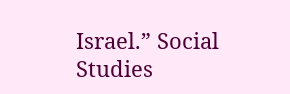Israel.” Social Studies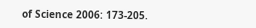of Science 2006: 173-205.